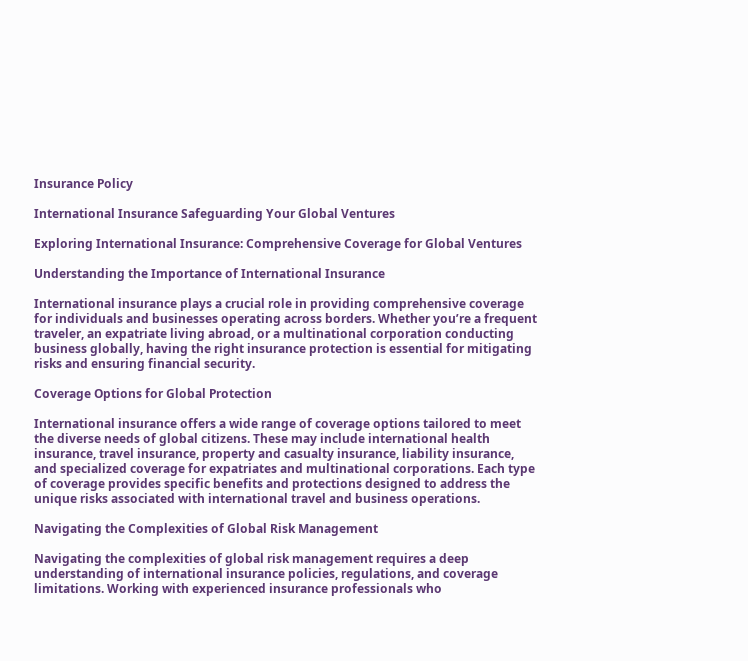Insurance Policy

International Insurance Safeguarding Your Global Ventures

Exploring International Insurance: Comprehensive Coverage for Global Ventures

Understanding the Importance of International Insurance

International insurance plays a crucial role in providing comprehensive coverage for individuals and businesses operating across borders. Whether you’re a frequent traveler, an expatriate living abroad, or a multinational corporation conducting business globally, having the right insurance protection is essential for mitigating risks and ensuring financial security.

Coverage Options for Global Protection

International insurance offers a wide range of coverage options tailored to meet the diverse needs of global citizens. These may include international health insurance, travel insurance, property and casualty insurance, liability insurance, and specialized coverage for expatriates and multinational corporations. Each type of coverage provides specific benefits and protections designed to address the unique risks associated with international travel and business operations.

Navigating the Complexities of Global Risk Management

Navigating the complexities of global risk management requires a deep understanding of international insurance policies, regulations, and coverage limitations. Working with experienced insurance professionals who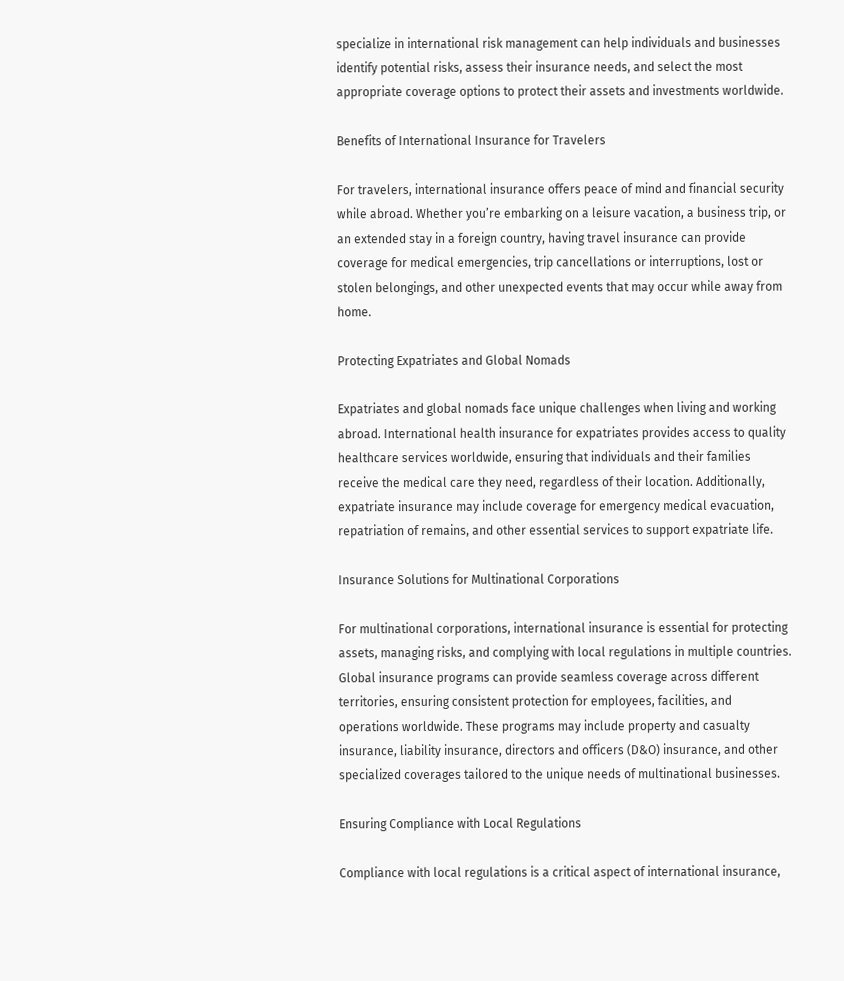specialize in international risk management can help individuals and businesses identify potential risks, assess their insurance needs, and select the most appropriate coverage options to protect their assets and investments worldwide.

Benefits of International Insurance for Travelers

For travelers, international insurance offers peace of mind and financial security while abroad. Whether you’re embarking on a leisure vacation, a business trip, or an extended stay in a foreign country, having travel insurance can provide coverage for medical emergencies, trip cancellations or interruptions, lost or stolen belongings, and other unexpected events that may occur while away from home.

Protecting Expatriates and Global Nomads

Expatriates and global nomads face unique challenges when living and working abroad. International health insurance for expatriates provides access to quality healthcare services worldwide, ensuring that individuals and their families receive the medical care they need, regardless of their location. Additionally, expatriate insurance may include coverage for emergency medical evacuation, repatriation of remains, and other essential services to support expatriate life.

Insurance Solutions for Multinational Corporations

For multinational corporations, international insurance is essential for protecting assets, managing risks, and complying with local regulations in multiple countries. Global insurance programs can provide seamless coverage across different territories, ensuring consistent protection for employees, facilities, and operations worldwide. These programs may include property and casualty insurance, liability insurance, directors and officers (D&O) insurance, and other specialized coverages tailored to the unique needs of multinational businesses.

Ensuring Compliance with Local Regulations

Compliance with local regulations is a critical aspect of international insurance,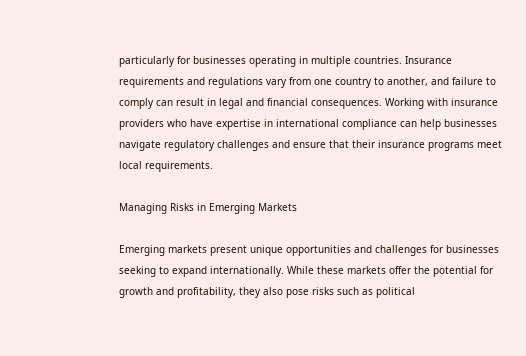particularly for businesses operating in multiple countries. Insurance requirements and regulations vary from one country to another, and failure to comply can result in legal and financial consequences. Working with insurance providers who have expertise in international compliance can help businesses navigate regulatory challenges and ensure that their insurance programs meet local requirements.

Managing Risks in Emerging Markets

Emerging markets present unique opportunities and challenges for businesses seeking to expand internationally. While these markets offer the potential for growth and profitability, they also pose risks such as political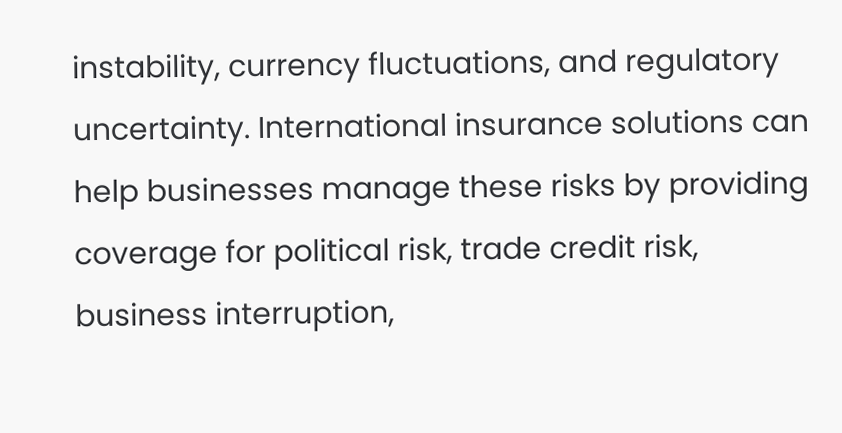instability, currency fluctuations, and regulatory uncertainty. International insurance solutions can help businesses manage these risks by providing coverage for political risk, trade credit risk, business interruption,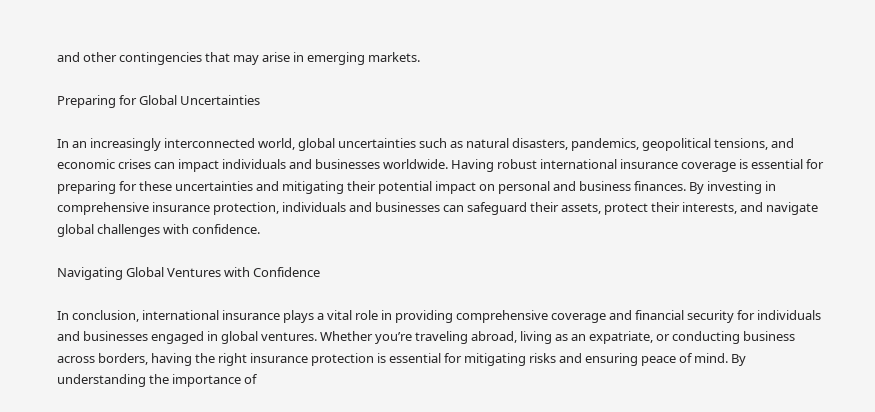and other contingencies that may arise in emerging markets.

Preparing for Global Uncertainties

In an increasingly interconnected world, global uncertainties such as natural disasters, pandemics, geopolitical tensions, and economic crises can impact individuals and businesses worldwide. Having robust international insurance coverage is essential for preparing for these uncertainties and mitigating their potential impact on personal and business finances. By investing in comprehensive insurance protection, individuals and businesses can safeguard their assets, protect their interests, and navigate global challenges with confidence.

Navigating Global Ventures with Confidence

In conclusion, international insurance plays a vital role in providing comprehensive coverage and financial security for individuals and businesses engaged in global ventures. Whether you’re traveling abroad, living as an expatriate, or conducting business across borders, having the right insurance protection is essential for mitigating risks and ensuring peace of mind. By understanding the importance of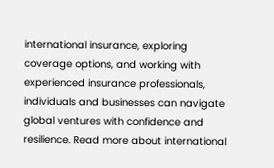international insurance, exploring coverage options, and working with experienced insurance professionals, individuals and businesses can navigate global ventures with confidence and resilience. Read more about international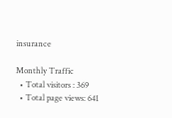insurance

Monthly Traffic
  • Total visitors : 369
  • Total page views: 641